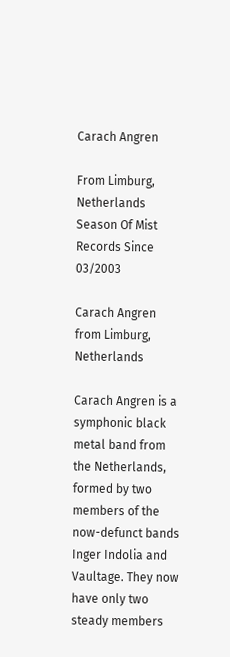Carach Angren

From Limburg, Netherlands Season Of Mist Records Since 03/2003

Carach Angren from Limburg, Netherlands

Carach Angren is a symphonic black metal band from the Netherlands, formed by two members of the now-defunct bands Inger Indolia and Vaultage. They now have only two steady members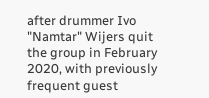after drummer Ivo "Namtar" Wijers quit the group in February 2020, with previously frequent guest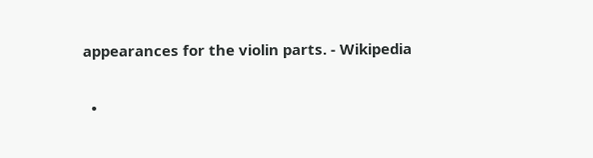appearances for the violin parts. - Wikipedia

  •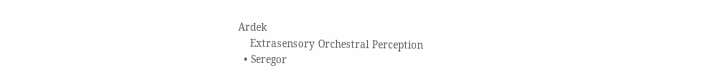Ardek
    Extrasensory Orchestral Perception
  • Seregor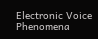Electronic Voice Phenomena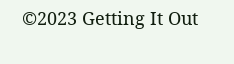©2023 Getting It Out